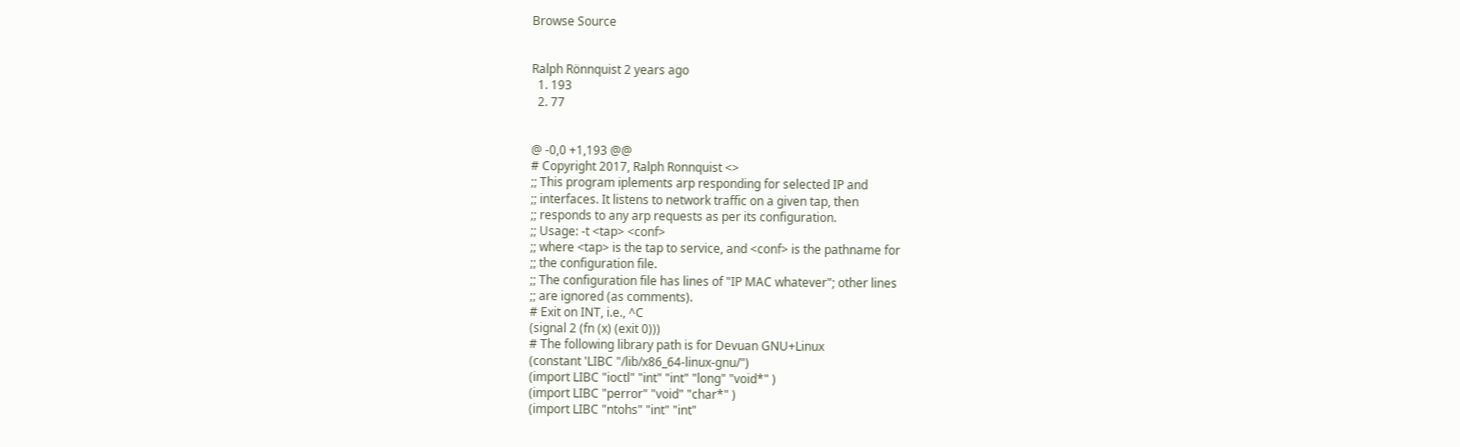Browse Source


Ralph Rönnquist 2 years ago
  1. 193
  2. 77


@ -0,0 +1,193 @@
# Copyright 2017, Ralph Ronnquist <>
;; This program iplements arp responding for selected IP and
;; interfaces. It listens to network traffic on a given tap, then
;; responds to any arp requests as per its configuration.
;; Usage: -t <tap> <conf>
;; where <tap> is the tap to service, and <conf> is the pathname for
;; the configuration file.
;; The configuration file has lines of "IP MAC whatever"; other lines
;; are ignored (as comments).
# Exit on INT, i.e., ^C
(signal 2 (fn (x) (exit 0)))
# The following library path is for Devuan GNU+Linux
(constant 'LIBC "/lib/x86_64-linux-gnu/")
(import LIBC "ioctl" "int" "int" "long" "void*" )
(import LIBC "perror" "void" "char*" )
(import LIBC "ntohs" "int" "int"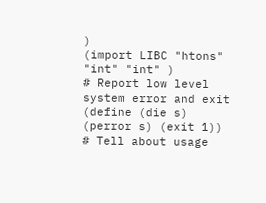)
(import LIBC "htons" "int" "int" )
# Report low level system error and exit
(define (die s) (perror s) (exit 1))
# Tell about usage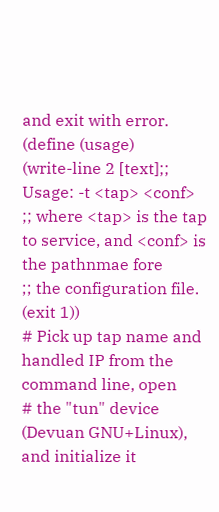and exit with error.
(define (usage)
(write-line 2 [text];; Usage: -t <tap> <conf>
;; where <tap> is the tap to service, and <conf> is the pathnmae fore
;; the configuration file.
(exit 1))
# Pick up tap name and handled IP from the command line, open
# the "tun" device (Devuan GNU+Linux), and initialize it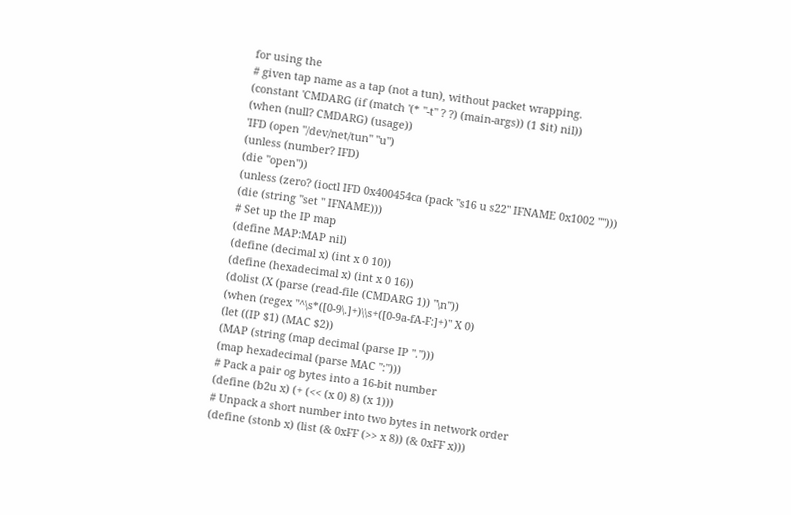for using the
# given tap name as a tap (not a tun), without packet wrapping.
(constant 'CMDARG (if (match '(* "-t" ? ?) (main-args)) (1 $it) nil))
(when (null? CMDARG) (usage))
'IFD (open "/dev/net/tun" "u")
(unless (number? IFD)
(die "open"))
(unless (zero? (ioctl IFD 0x400454ca (pack "s16 u s22" IFNAME 0x1002 "")))
(die (string "set " IFNAME)))
# Set up the IP map
(define MAP:MAP nil)
(define (decimal x) (int x 0 10))
(define (hexadecimal x) (int x 0 16))
(dolist (X (parse (read-file (CMDARG 1)) "\n"))
(when (regex "^\s*([0-9\.]+)\\s+([0-9a-fA-F:]+)" X 0)
(let ((IP $1) (MAC $2))
(MAP (string (map decimal (parse IP ".")))
(map hexadecimal (parse MAC ":")))
# Pack a pair og bytes into a 16-bit number
(define (b2u x) (+ (<< (x 0) 8) (x 1)))
# Unpack a short number into two bytes in network order
(define (stonb x) (list (& 0xFF (>> x 8)) (& 0xFF x)))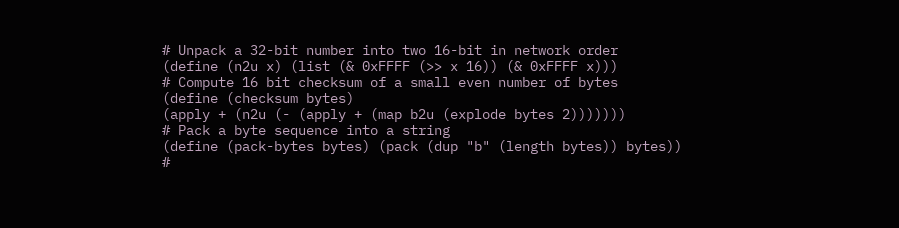# Unpack a 32-bit number into two 16-bit in network order
(define (n2u x) (list (& 0xFFFF (>> x 16)) (& 0xFFFF x)))
# Compute 16 bit checksum of a small even number of bytes
(define (checksum bytes)
(apply + (n2u (- (apply + (map b2u (explode bytes 2)))))))
# Pack a byte sequence into a string
(define (pack-bytes bytes) (pack (dup "b" (length bytes)) bytes))
#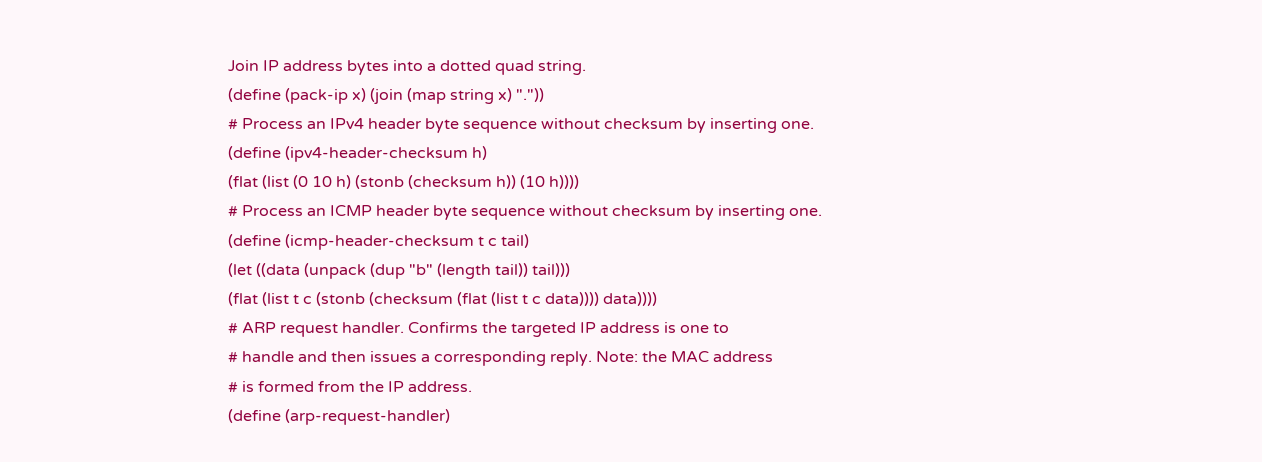Join IP address bytes into a dotted quad string.
(define (pack-ip x) (join (map string x) "."))
# Process an IPv4 header byte sequence without checksum by inserting one.
(define (ipv4-header-checksum h)
(flat (list (0 10 h) (stonb (checksum h)) (10 h))))
# Process an ICMP header byte sequence without checksum by inserting one.
(define (icmp-header-checksum t c tail)
(let ((data (unpack (dup "b" (length tail)) tail)))
(flat (list t c (stonb (checksum (flat (list t c data)))) data))))
# ARP request handler. Confirms the targeted IP address is one to
# handle and then issues a corresponding reply. Note: the MAC address
# is formed from the IP address.
(define (arp-request-handler)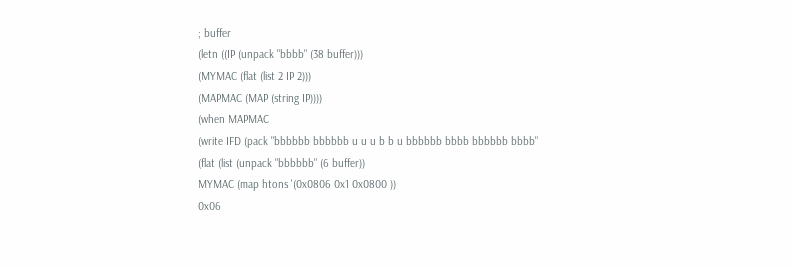; buffer
(letn ((IP (unpack "bbbb" (38 buffer)))
(MYMAC (flat (list 2 IP 2)))
(MAPMAC (MAP (string IP))))
(when MAPMAC
(write IFD (pack "bbbbbb bbbbbb u u u b b u bbbbbb bbbb bbbbbb bbbb"
(flat (list (unpack "bbbbbb" (6 buffer))
MYMAC (map htons '(0x0806 0x1 0x0800 ))
0x06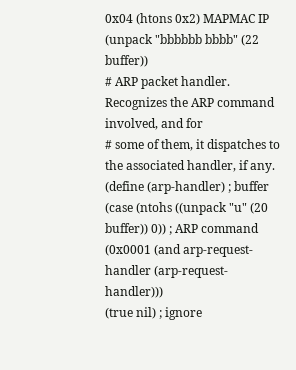0x04 (htons 0x2) MAPMAC IP
(unpack "bbbbbb bbbb" (22 buffer))
# ARP packet handler. Recognizes the ARP command involved, and for
# some of them, it dispatches to the associated handler, if any.
(define (arp-handler) ; buffer
(case (ntohs ((unpack "u" (20 buffer)) 0)) ; ARP command
(0x0001 (and arp-request-handler (arp-request-handler)))
(true nil) ; ignore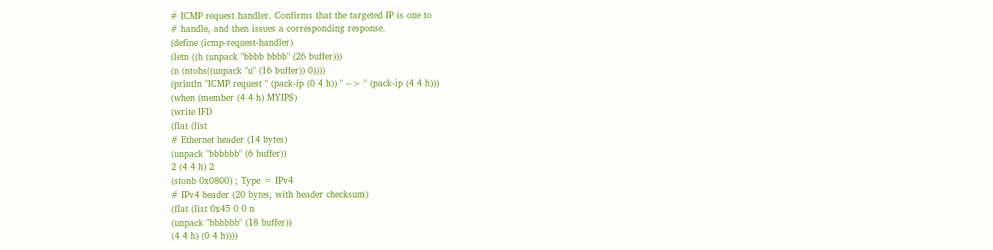# ICMP request handler. Confirms that the targeted IP is one to
# handle, and then issues a corresponding response.
(define (icmp-request-handler)
(letn ((h (unpack "bbbb bbbb" (26 buffer)))
(n (ntohs((unpack "u" (16 buffer)) 0))))
(println "ICMP request " (pack-ip (0 4 h)) " --> " (pack-ip (4 4 h)))
(when (member (4 4 h) MYIPS)
(write IFD
(flat (list
# Ethernet header (14 bytes)
(unpack "bbbbbb" (6 buffer))
2 (4 4 h) 2
(stonb 0x0800) ; Type = IPv4
# IPv4 header (20 bytes, with header checksum)
(flat (list 0x45 0 0 n
(unpack "bbbbbb" (18 buffer))
(4 4 h) (0 4 h))))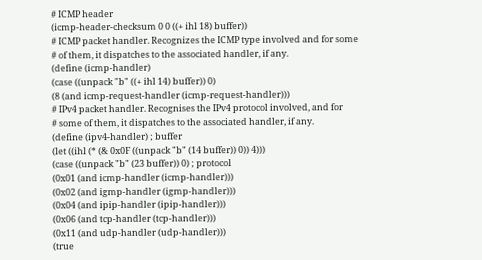# ICMP header
(icmp-header-checksum 0 0 ((+ ihl 18) buffer))
# ICMP packet handler. Recognizes the ICMP type involved and for some
# of them, it dispatches to the associated handler, if any.
(define (icmp-handler)
(case ((unpack "b" ((+ ihl 14) buffer)) 0)
(8 (and icmp-request-handler (icmp-request-handler)))
# IPv4 packet handler. Recognises the IPv4 protocol involved, and for
# some of them, it dispatches to the associated handler, if any.
(define (ipv4-handler) ; buffer
(let ((ihl (* (& 0x0F ((unpack "b" (14 buffer)) 0)) 4)))
(case ((unpack "b" (23 buffer)) 0) ; protocol
(0x01 (and icmp-handler (icmp-handler)))
(0x02 (and igmp-handler (igmp-handler)))
(0x04 (and ipip-handler (ipip-handler)))
(0x06 (and tcp-handler (tcp-handler)))
(0x11 (and udp-handler (udp-handler)))
(true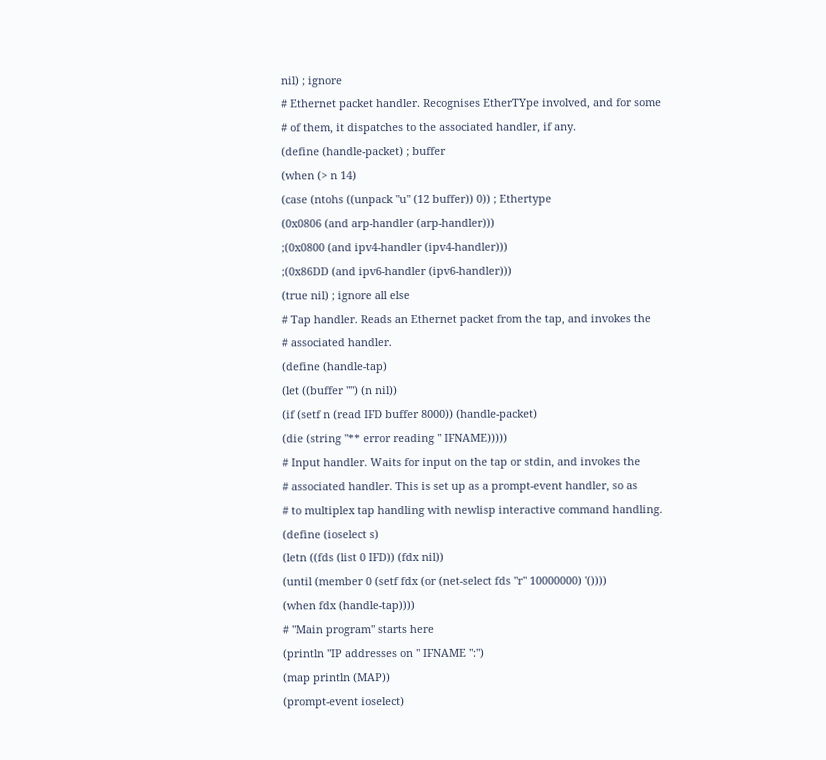nil) ; ignore
# Ethernet packet handler. Recognises EtherTYpe involved, and for some
# of them, it dispatches to the associated handler, if any.
(define (handle-packet) ; buffer
(when (> n 14)
(case (ntohs ((unpack "u" (12 buffer)) 0)) ; Ethertype
(0x0806 (and arp-handler (arp-handler)))
;(0x0800 (and ipv4-handler (ipv4-handler)))
;(0x86DD (and ipv6-handler (ipv6-handler)))
(true nil) ; ignore all else
# Tap handler. Reads an Ethernet packet from the tap, and invokes the
# associated handler.
(define (handle-tap)
(let ((buffer "") (n nil))
(if (setf n (read IFD buffer 8000)) (handle-packet)
(die (string "** error reading " IFNAME)))))
# Input handler. Waits for input on the tap or stdin, and invokes the
# associated handler. This is set up as a prompt-event handler, so as
# to multiplex tap handling with newlisp interactive command handling.
(define (ioselect s)
(letn ((fds (list 0 IFD)) (fdx nil))
(until (member 0 (setf fdx (or (net-select fds "r" 10000000) '())))
(when fdx (handle-tap))))
# "Main program" starts here
(println "IP addresses on " IFNAME ":")
(map println (MAP))
(prompt-event ioselect)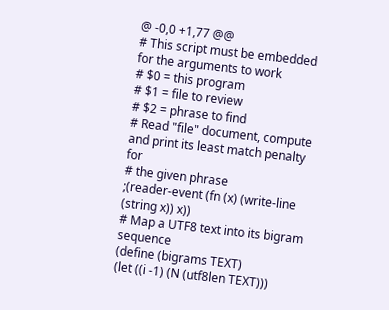@ -0,0 +1,77 @@
# This script must be embedded for the arguments to work
# $0 = this program
# $1 = file to review
# $2 = phrase to find
# Read "file" document, compute and print its least match penalty for
# the given phrase
;(reader-event (fn (x) (write-line (string x)) x))
# Map a UTF8 text into its bigram sequence
(define (bigrams TEXT)
(let ((i -1) (N (utf8len TEXT)))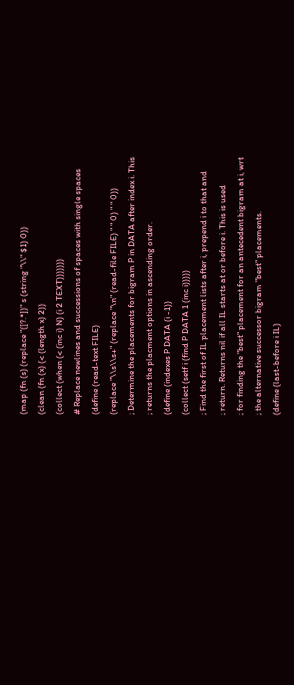(map (fn (s) (replace "([?.*])" s (string "\\" $1) 0))
(clean (fn (x) (< (length x) 2))
(collect (when (< (inc i) N) (i 2 TEXT)))))))
# Replace newlines and successions of spaces with single spaces
(define (read-text FILE)
(replace "\\s\\s+" (replace "\n" (read-file FILE) " " 0) " " 0))
; Determine the placements for bigram P in DATA after index i. This
; returns the placment options in ascending order.
(define (indexes P DATA (i -1))
(collect (setf i (find P DATA 1 (inc i)))))
; Find the first of IL placement lists after i, prepend i to that and
; return. Returns nil if all IL starts at or before i. This is used
; for finding the "best" placement for an antecedent bigram at i, wrt
; the alternative successor bigram "best" placements.
(define (last-before i IL)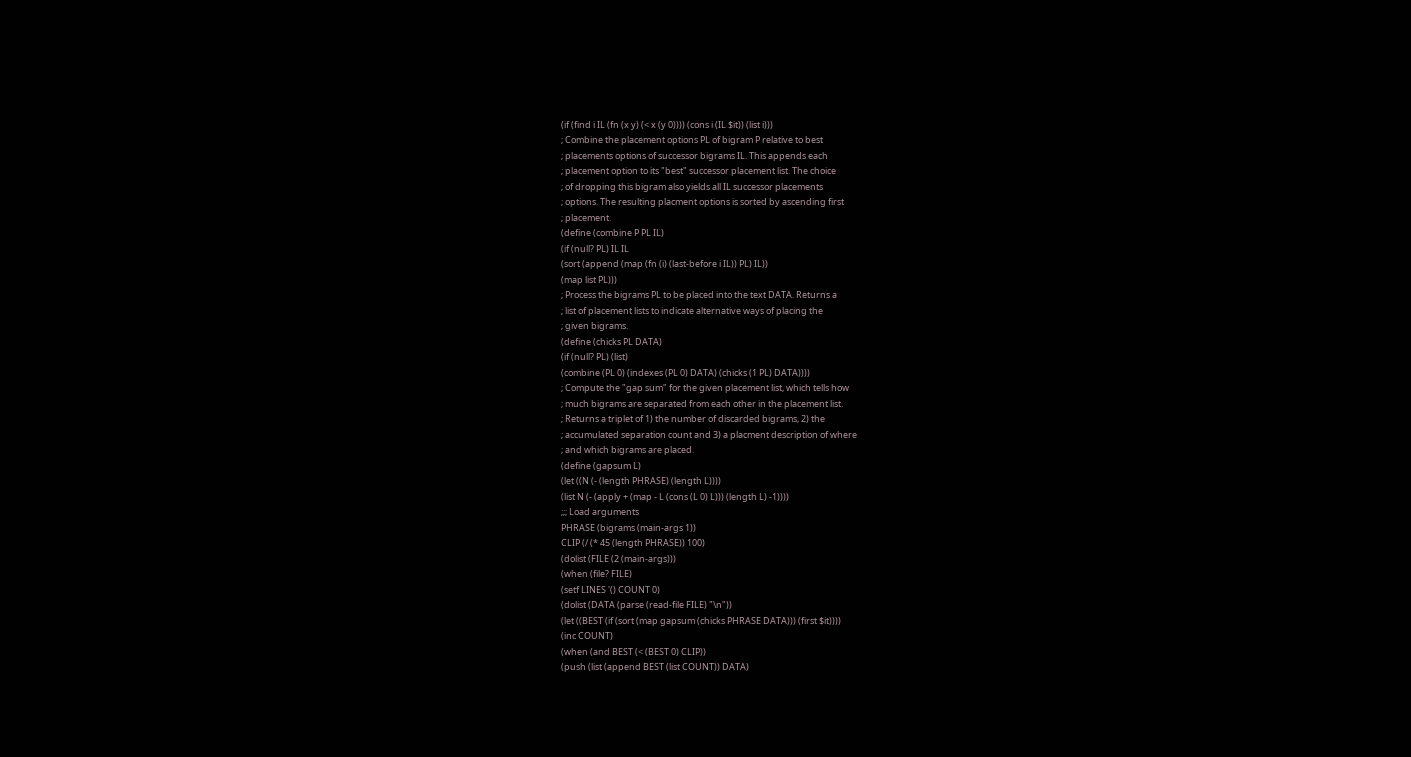(if (find i IL (fn (x y) (< x (y 0)))) (cons i (IL $it)) (list i)))
; Combine the placement options PL of bigram P relative to best
; placements options of successor bigrams IL. This appends each
; placement option to its "best" successor placement list. The choice
; of dropping this bigram also yields all IL successor placements
; options. The resulting placment options is sorted by ascending first
; placement.
(define (combine P PL IL)
(if (null? PL) IL IL
(sort (append (map (fn (i) (last-before i IL)) PL) IL))
(map list PL)))
; Process the bigrams PL to be placed into the text DATA. Returns a
; list of placement lists to indicate alternative ways of placing the
; given bigrams.
(define (chicks PL DATA)
(if (null? PL) (list)
(combine (PL 0) (indexes (PL 0) DATA) (chicks (1 PL) DATA))))
; Compute the "gap sum" for the given placement list, which tells how
; much bigrams are separated from each other in the placement list.
; Returns a triplet of 1) the number of discarded bigrams, 2) the
; accumulated separation count and 3) a placment description of where
; and which bigrams are placed.
(define (gapsum L)
(let ((N (- (length PHRASE) (length L))))
(list N (- (apply + (map - L (cons (L 0) L))) (length L) -1))))
;;; Load arguments
PHRASE (bigrams (main-args 1))
CLIP (/ (* 45 (length PHRASE)) 100)
(dolist (FILE (2 (main-args)))
(when (file? FILE)
(setf LINES '() COUNT 0)
(dolist (DATA (parse (read-file FILE) "\n"))
(let ((BEST (if (sort (map gapsum (chicks PHRASE DATA))) (first $it))))
(inc COUNT)
(when (and BEST (< (BEST 0) CLIP))
(push (list (append BEST (list COUNT)) DATA)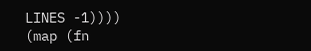LINES -1))))
(map (fn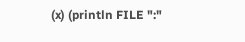(x) (println FILE ":"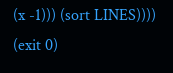(x -1))) (sort LINES))))
(exit 0)